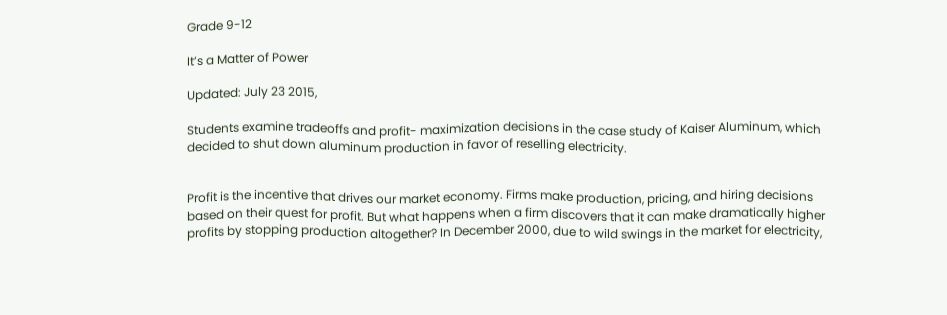Grade 9-12

It’s a Matter of Power

Updated: July 23 2015,

Students examine tradeoffs and profit- maximization decisions in the case study of Kaiser Aluminum, which decided to shut down aluminum production in favor of reselling electricity.


Profit is the incentive that drives our market economy. Firms make production, pricing, and hiring decisions based on their quest for profit. But what happens when a firm discovers that it can make dramatically higher profits by stopping production altogether? In December 2000, due to wild swings in the market for electricity,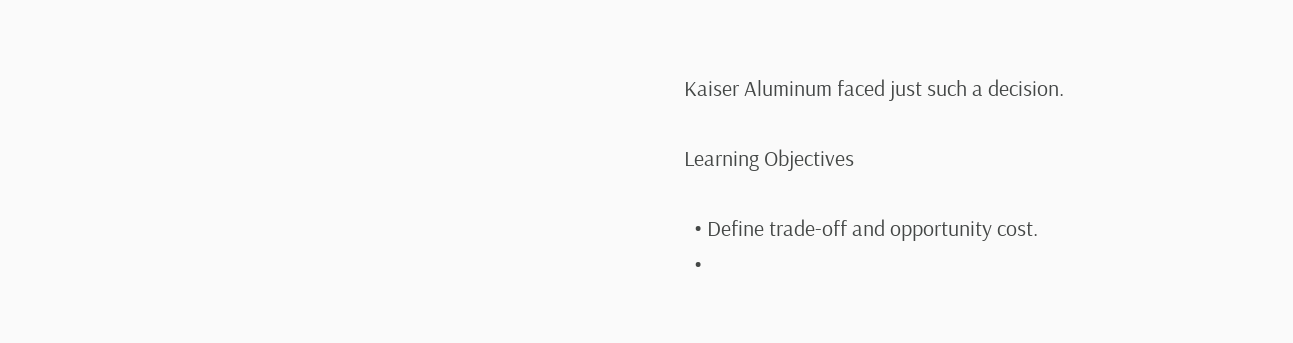Kaiser Aluminum faced just such a decision.

Learning Objectives

  • Define trade-off and opportunity cost.
  •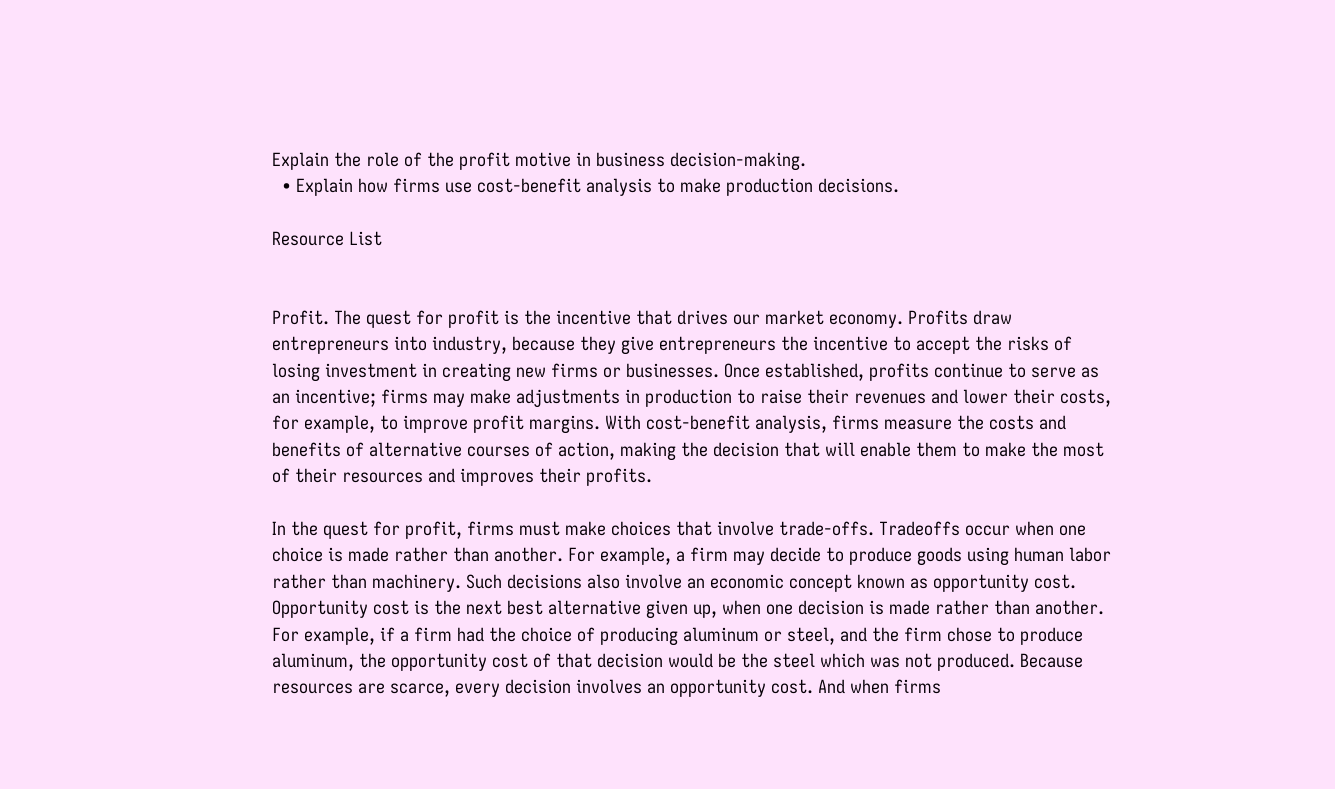Explain the role of the profit motive in business decision-making.
  • Explain how firms use cost-benefit analysis to make production decisions.

Resource List


Profit. The quest for profit is the incentive that drives our market economy. Profits draw entrepreneurs into industry, because they give entrepreneurs the incentive to accept the risks of losing investment in creating new firms or businesses. Once established, profits continue to serve as an incentive; firms may make adjustments in production to raise their revenues and lower their costs, for example, to improve profit margins. With cost-benefit analysis, firms measure the costs and benefits of alternative courses of action, making the decision that will enable them to make the most of their resources and improves their profits.

In the quest for profit, firms must make choices that involve trade-offs. Tradeoffs occur when one choice is made rather than another. For example, a firm may decide to produce goods using human labor rather than machinery. Such decisions also involve an economic concept known as opportunity cost. Opportunity cost is the next best alternative given up, when one decision is made rather than another. For example, if a firm had the choice of producing aluminum or steel, and the firm chose to produce aluminum, the opportunity cost of that decision would be the steel which was not produced. Because resources are scarce, every decision involves an opportunity cost. And when firms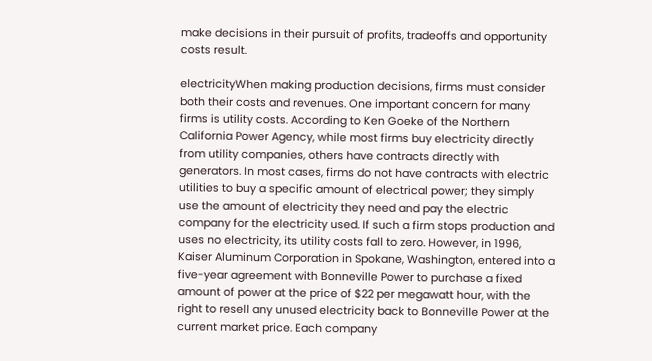make decisions in their pursuit of profits, tradeoffs and opportunity costs result.

electricityWhen making production decisions, firms must consider both their costs and revenues. One important concern for many firms is utility costs. According to Ken Goeke of the Northern California Power Agency, while most firms buy electricity directly from utility companies, others have contracts directly with generators. In most cases, firms do not have contracts with electric utilities to buy a specific amount of electrical power; they simply use the amount of electricity they need and pay the electric company for the electricity used. If such a firm stops production and uses no electricity, its utility costs fall to zero. However, in 1996, Kaiser Aluminum Corporation in Spokane, Washington, entered into a five-year agreement with Bonneville Power to purchase a fixed amount of power at the price of $22 per megawatt hour, with the right to resell any unused electricity back to Bonneville Power at the current market price. Each company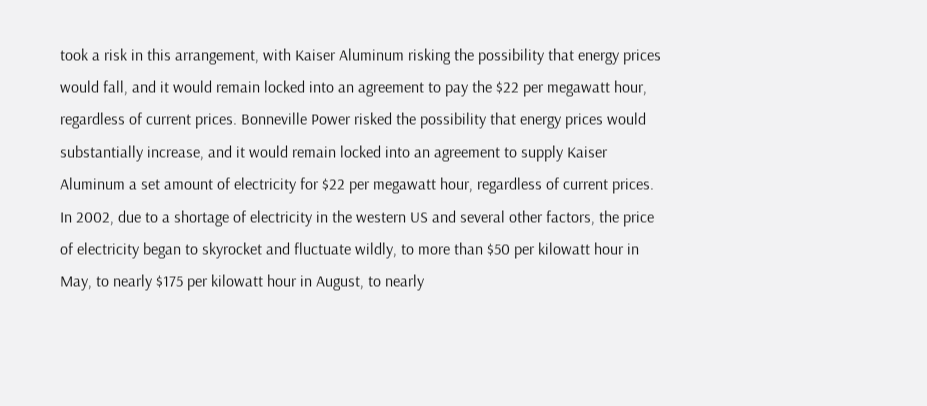took a risk in this arrangement, with Kaiser Aluminum risking the possibility that energy prices would fall, and it would remain locked into an agreement to pay the $22 per megawatt hour, regardless of current prices. Bonneville Power risked the possibility that energy prices would substantially increase, and it would remain locked into an agreement to supply Kaiser Aluminum a set amount of electricity for $22 per megawatt hour, regardless of current prices. In 2002, due to a shortage of electricity in the western US and several other factors, the price of electricity began to skyrocket and fluctuate wildly, to more than $50 per kilowatt hour in May, to nearly $175 per kilowatt hour in August, to nearly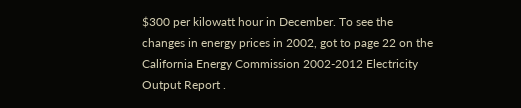$300 per kilowatt hour in December. To see the changes in energy prices in 2002, got to page 22 on the California Energy Commission 2002-2012 Electricity Output Report .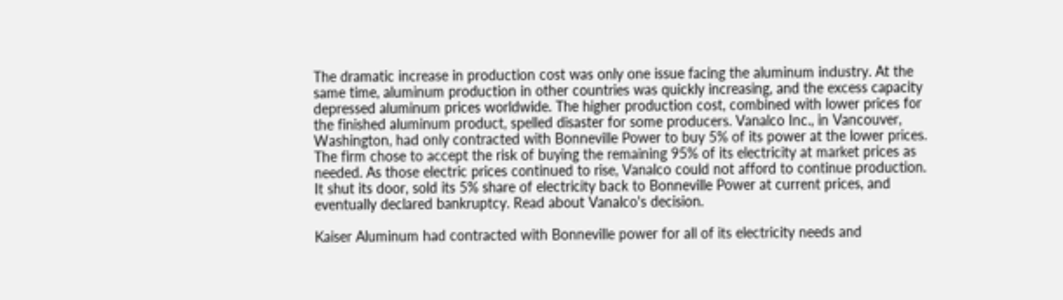The dramatic increase in production cost was only one issue facing the aluminum industry. At the same time, aluminum production in other countries was quickly increasing, and the excess capacity depressed aluminum prices worldwide. The higher production cost, combined with lower prices for the finished aluminum product, spelled disaster for some producers. Vanalco Inc., in Vancouver, Washington, had only contracted with Bonneville Power to buy 5% of its power at the lower prices. The firm chose to accept the risk of buying the remaining 95% of its electricity at market prices as needed. As those electric prices continued to rise, Vanalco could not afford to continue production. It shut its door, sold its 5% share of electricity back to Bonneville Power at current prices, and eventually declared bankruptcy. Read about Vanalco's decision.

Kaiser Aluminum had contracted with Bonneville power for all of its electricity needs and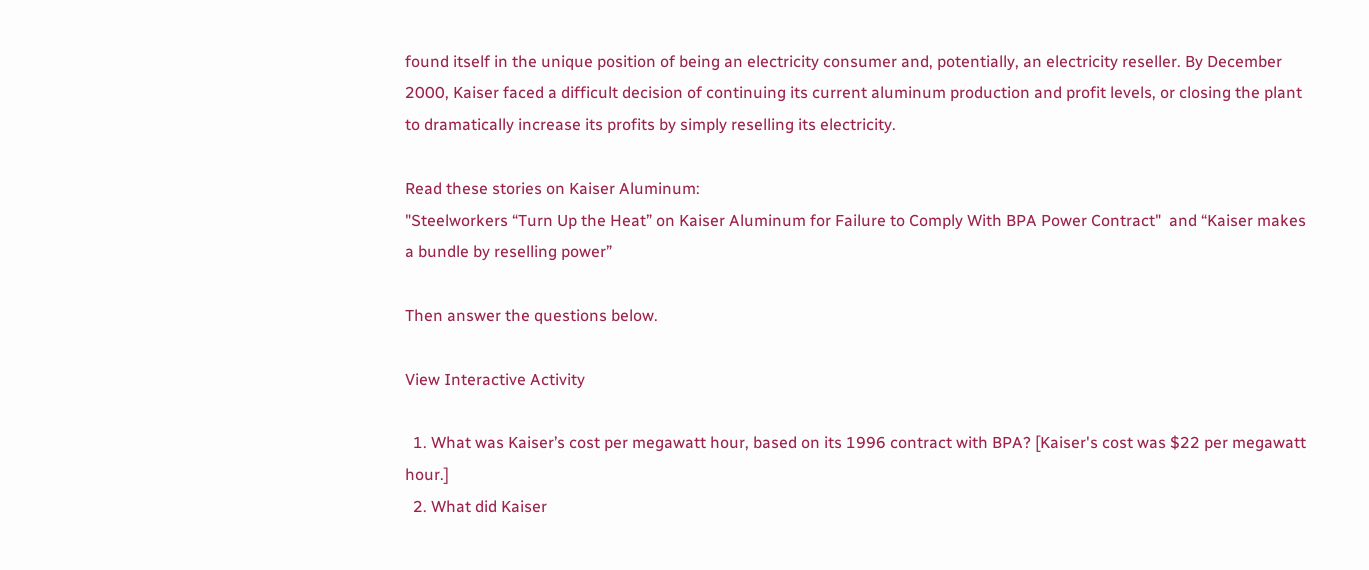found itself in the unique position of being an electricity consumer and, potentially, an electricity reseller. By December 2000, Kaiser faced a difficult decision of continuing its current aluminum production and profit levels, or closing the plant to dramatically increase its profits by simply reselling its electricity.

Read these stories on Kaiser Aluminum:
"Steelworkers “Turn Up the Heat” on Kaiser Aluminum for Failure to Comply With BPA Power Contract"  and “Kaiser makes a bundle by reselling power”

Then answer the questions below.

View Interactive Activity

  1. What was Kaiser’s cost per megawatt hour, based on its 1996 contract with BPA? [Kaiser's cost was $22 per megawatt hour.]
  2. What did Kaiser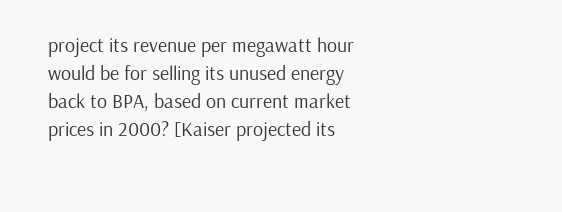project its revenue per megawatt hour would be for selling its unused energy back to BPA, based on current market prices in 2000? [Kaiser projected its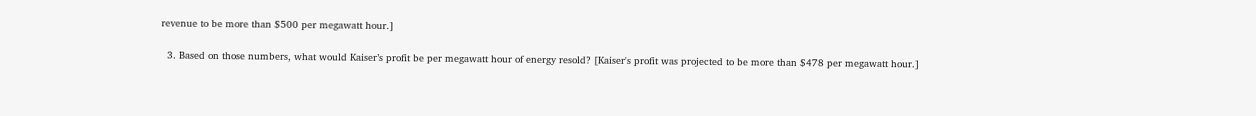revenue to be more than $500 per megawatt hour.]

  3. Based on those numbers, what would Kaiser’s profit be per megawatt hour of energy resold? [Kaiser's profit was projected to be more than $478 per megawatt hour.]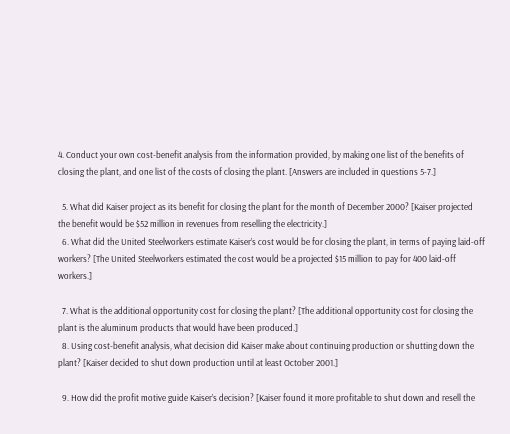4. Conduct your own cost-benefit analysis from the information provided, by making one list of the benefits of closing the plant, and one list of the costs of closing the plant. [Answers are included in questions 5-7.]

  5. What did Kaiser project as its benefit for closing the plant for the month of December 2000? [Kaiser projected the benefit would be $52 million in revenues from reselling the electricity.]
  6. What did the United Steelworkers estimate Kaiser’s cost would be for closing the plant, in terms of paying laid-off workers? [The United Steelworkers estimated the cost would be a projected $15 million to pay for 400 laid-off workers.]

  7. What is the additional opportunity cost for closing the plant? [The additional opportunity cost for closing the plant is the aluminum products that would have been produced.]
  8. Using cost-benefit analysis, what decision did Kaiser make about continuing production or shutting down the plant? [Kaiser decided to shut down production until at least October 2001.]

  9. How did the profit motive guide Kaiser’s decision? [Kaiser found it more profitable to shut down and resell the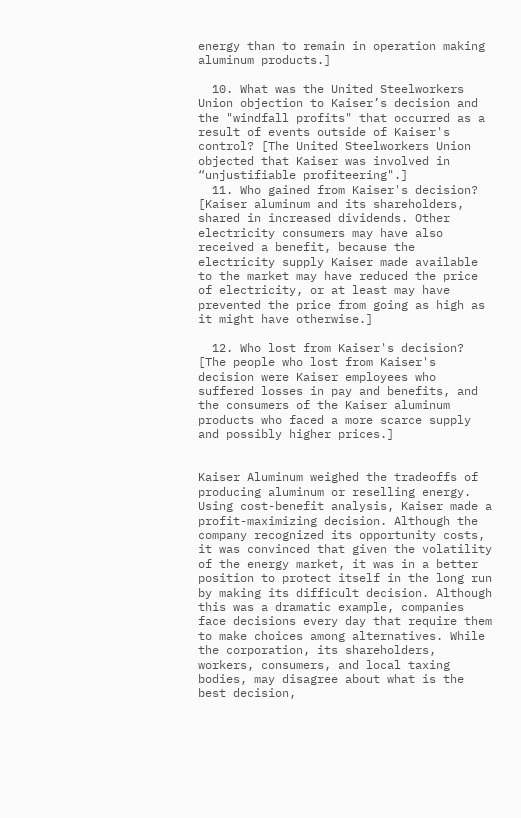energy than to remain in operation making aluminum products.]

  10. What was the United Steelworkers Union objection to Kaiser’s decision and the "windfall profits" that occurred as a result of events outside of Kaiser's control? [The United Steelworkers Union objected that Kaiser was involved in “unjustifiable profiteering".]
  11. Who gained from Kaiser's decision? [Kaiser aluminum and its shareholders, shared in increased dividends. Other electricity consumers may have also received a benefit, because the electricity supply Kaiser made available to the market may have reduced the price of electricity, or at least may have prevented the price from going as high as it might have otherwise.]

  12. Who lost from Kaiser's decision? [The people who lost from Kaiser's decision were Kaiser employees who suffered losses in pay and benefits, and the consumers of the Kaiser aluminum products who faced a more scarce supply and possibly higher prices.]


Kaiser Aluminum weighed the tradeoffs of producing aluminum or reselling energy. Using cost-benefit analysis, Kaiser made a profit-maximizing decision. Although the company recognized its opportunity costs, it was convinced that given the volatility of the energy market, it was in a better position to protect itself in the long run by making its difficult decision. Although this was a dramatic example, companies face decisions every day that require them to make choices among alternatives. While the corporation, its shareholders, workers, consumers, and local taxing bodies, may disagree about what is the best decision,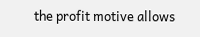the profit motive allows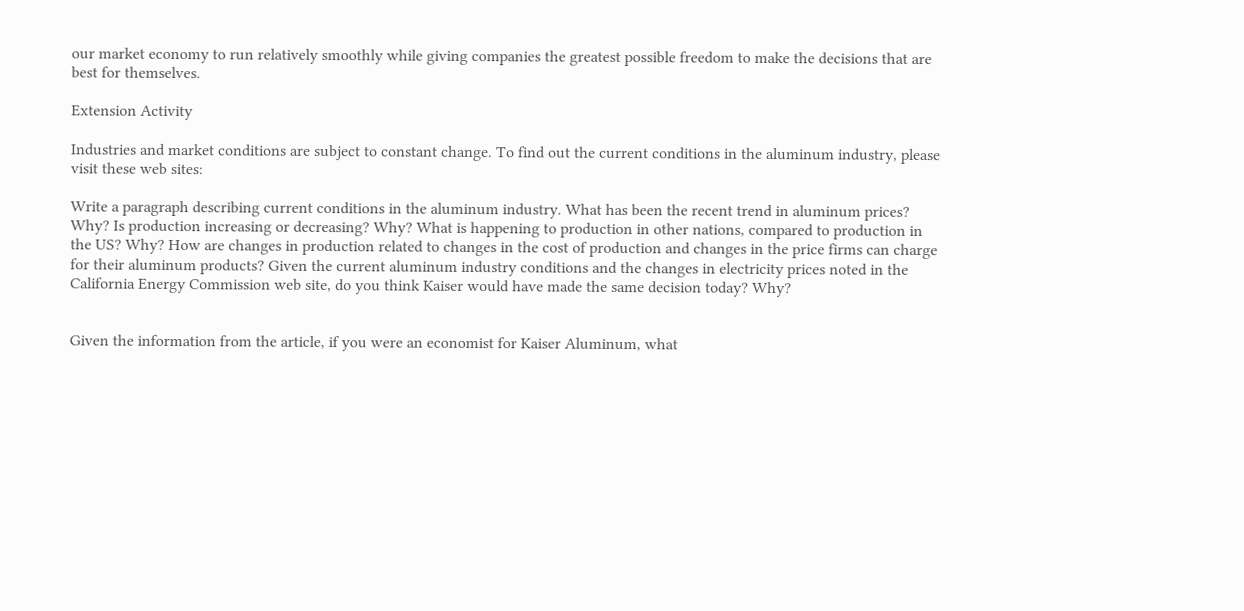our market economy to run relatively smoothly while giving companies the greatest possible freedom to make the decisions that are best for themselves.

Extension Activity

Industries and market conditions are subject to constant change. To find out the current conditions in the aluminum industry, please visit these web sites:

Write a paragraph describing current conditions in the aluminum industry. What has been the recent trend in aluminum prices? Why? Is production increasing or decreasing? Why? What is happening to production in other nations, compared to production in the US? Why? How are changes in production related to changes in the cost of production and changes in the price firms can charge for their aluminum products? Given the current aluminum industry conditions and the changes in electricity prices noted in the California Energy Commission web site, do you think Kaiser would have made the same decision today? Why?


Given the information from the article, if you were an economist for Kaiser Aluminum, what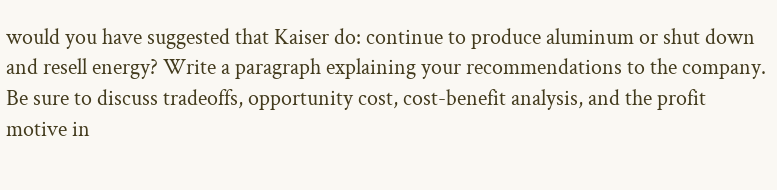would you have suggested that Kaiser do: continue to produce aluminum or shut down and resell energy? Write a paragraph explaining your recommendations to the company. Be sure to discuss tradeoffs, opportunity cost, cost-benefit analysis, and the profit motive in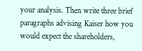your analysis. Then write three brief paragraphs advising Kaiser how you would expect the shareholders,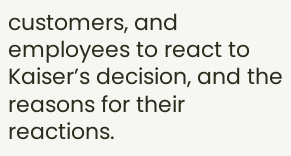customers, and employees to react to Kaiser’s decision, and the reasons for their reactions.